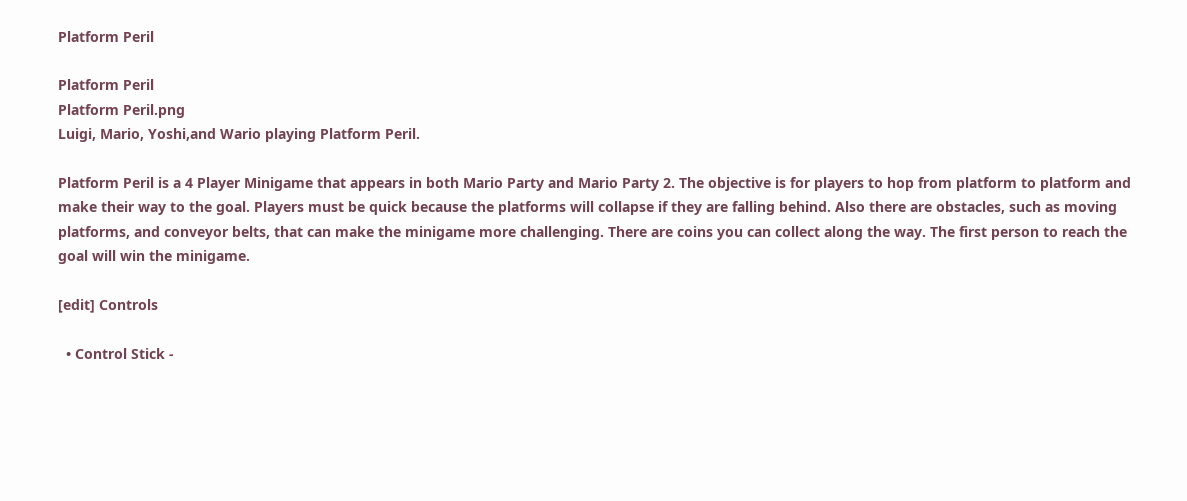Platform Peril

Platform Peril
Platform Peril.png
Luigi, Mario, Yoshi,and Wario playing Platform Peril.

Platform Peril is a 4 Player Minigame that appears in both Mario Party and Mario Party 2. The objective is for players to hop from platform to platform and make their way to the goal. Players must be quick because the platforms will collapse if they are falling behind. Also there are obstacles, such as moving platforms, and conveyor belts, that can make the minigame more challenging. There are coins you can collect along the way. The first person to reach the goal will win the minigame.

[edit] Controls

  • Control Stick -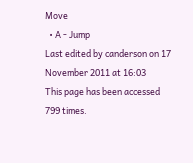Move
  • A - Jump
Last edited by canderson on 17 November 2011 at 16:03
This page has been accessed 799 times.